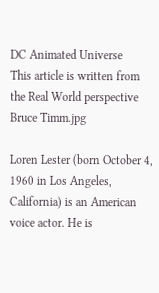DC Animated Universe
This article is written from the Real World perspective Bruce Timm.jpg

Loren Lester (born October 4, 1960 in Los Angeles, California) is an American voice actor. He is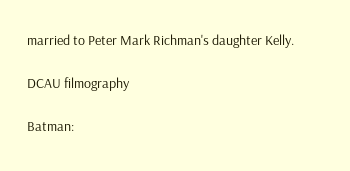married to Peter Mark Richman's daughter Kelly.

DCAU filmography

Batman: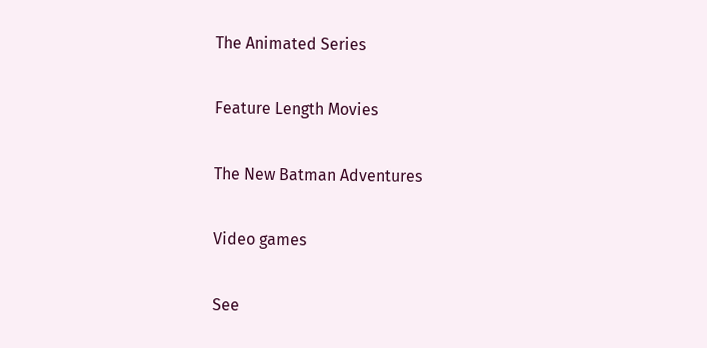The Animated Series

Feature Length Movies

The New Batman Adventures

Video games

See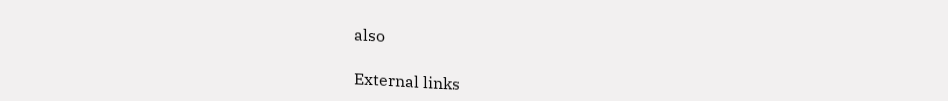also

External links